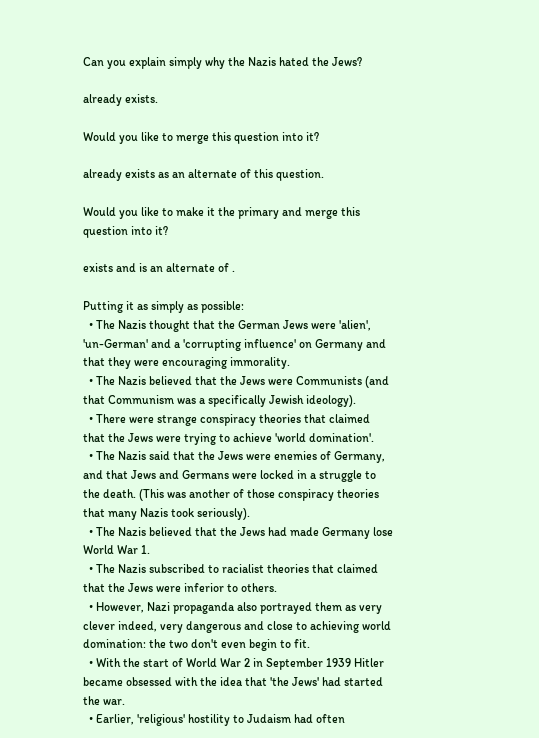Can you explain simply why the Nazis hated the Jews?

already exists.

Would you like to merge this question into it?

already exists as an alternate of this question.

Would you like to make it the primary and merge this question into it?

exists and is an alternate of .

Putting it as simply as possible:
  • The Nazis thought that the German Jews were 'alien', 'un-German' and a 'corrupting influence' on Germany and that they were encouraging immorality.
  • The Nazis believed that the Jews were Communists (and that Communism was a specifically Jewish ideology).
  • There were strange conspiracy theories that claimed that the Jews were trying to achieve 'world domination'.
  • The Nazis said that the Jews were enemies of Germany, and that Jews and Germans were locked in a struggle to the death. (This was another of those conspiracy theories that many Nazis took seriously).
  • The Nazis believed that the Jews had made Germany lose World War 1.
  • The Nazis subscribed to racialist theories that claimed that the Jews were inferior to others.
  • However, Nazi propaganda also portrayed them as very clever indeed, very dangerous and close to achieving world domination: the two don't even begin to fit.
  • With the start of World War 2 in September 1939 Hitler became obsessed with the idea that 'the Jews' had started the war.
  • Earlier, 'religious' hostility to Judaism had often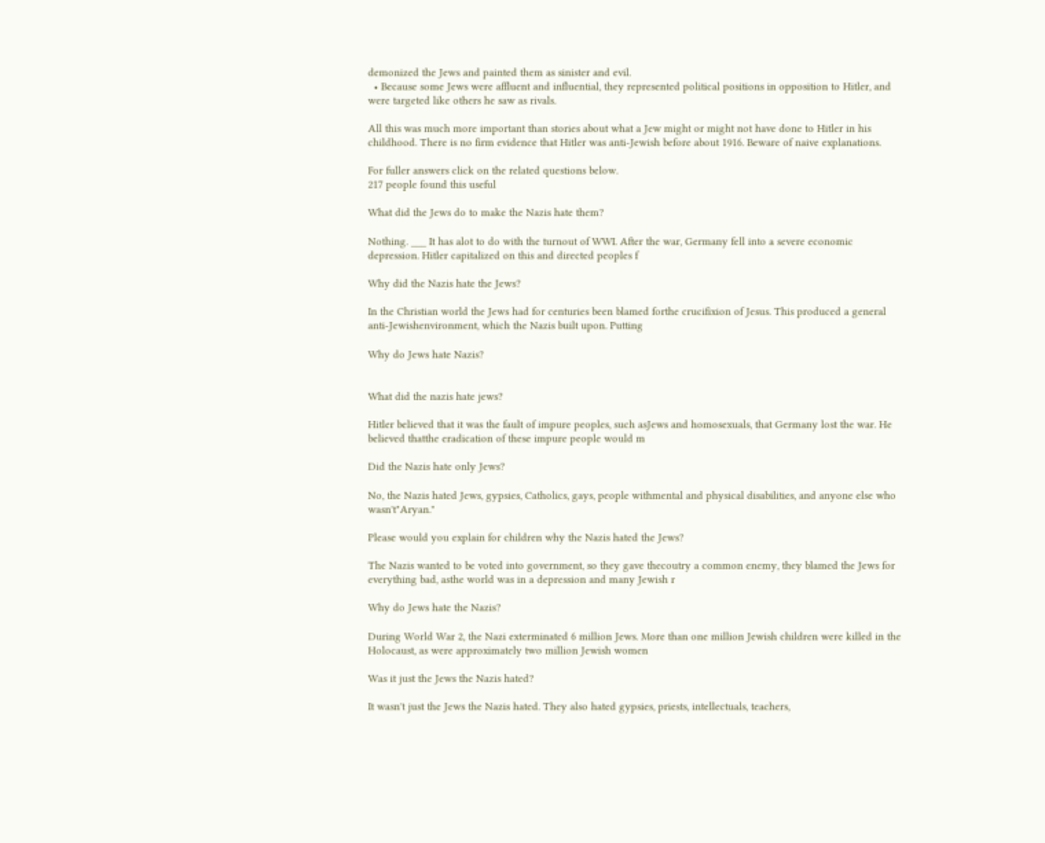demonized the Jews and painted them as sinister and evil.
  • Because some Jews were affluent and influential, they represented political positions in opposition to Hitler, and were targeted like others he saw as rivals.

All this was much more important than stories about what a Jew might or might not have done to Hitler in his childhood. There is no firm evidence that Hitler was anti-Jewish before about 1916. Beware of naive explanations.

For fuller answers click on the related questions below.
217 people found this useful

What did the Jews do to make the Nazis hate them?

Nothing. ___ It has alot to do with the turnout of WWI. After the war, Germany fell into a severe economic depression. Hitler capitalized on this and directed peoples f

Why did the Nazis hate the Jews?

In the Christian world the Jews had for centuries been blamed forthe crucifixion of Jesus. This produced a general anti-Jewishenvironment, which the Nazis built upon. Putting

Why do Jews hate Nazis?


What did the nazis hate jews?

Hitler believed that it was the fault of impure peoples, such asJews and homosexuals, that Germany lost the war. He believed thatthe eradication of these impure people would m

Did the Nazis hate only Jews?

No, the Nazis hated Jews, gypsies, Catholics, gays, people withmental and physical disabilities, and anyone else who wasn't"Aryan."

Please would you explain for children why the Nazis hated the Jews?

The Nazis wanted to be voted into government, so they gave thecoutry a common enemy, they blamed the Jews for everything bad, asthe world was in a depression and many Jewish r

Why do Jews hate the Nazis?

During World War 2, the Nazi exterminated 6 million Jews. More than one million Jewish children were killed in the Holocaust, as were approximately two million Jewish women

Was it just the Jews the Nazis hated?

It wasn't just the Jews the Nazis hated. They also hated gypsies, priests, intellectuals, teachers,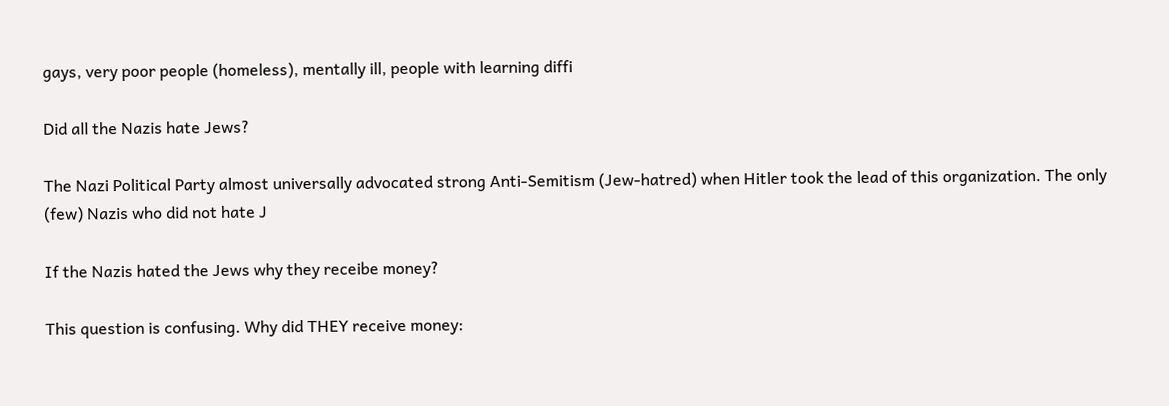gays, very poor people (homeless), mentally ill, people with learning diffi

Did all the Nazis hate Jews?

The Nazi Political Party almost universally advocated strong Anti-Semitism (Jew-hatred) when Hitler took the lead of this organization. The only (few) Nazis who did not hate J

If the Nazis hated the Jews why they receibe money?

This question is confusing. Why did THEY receive money: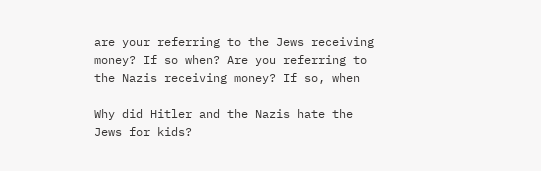are your referring to the Jews receiving money? If so when? Are you referring to the Nazis receiving money? If so, when

Why did Hitler and the Nazis hate the Jews for kids?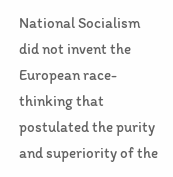National Socialism did not invent the European race-thinking that postulated the purity and superiority of the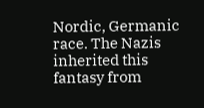Nordic, Germanic race. The Nazis inherited this fantasy from